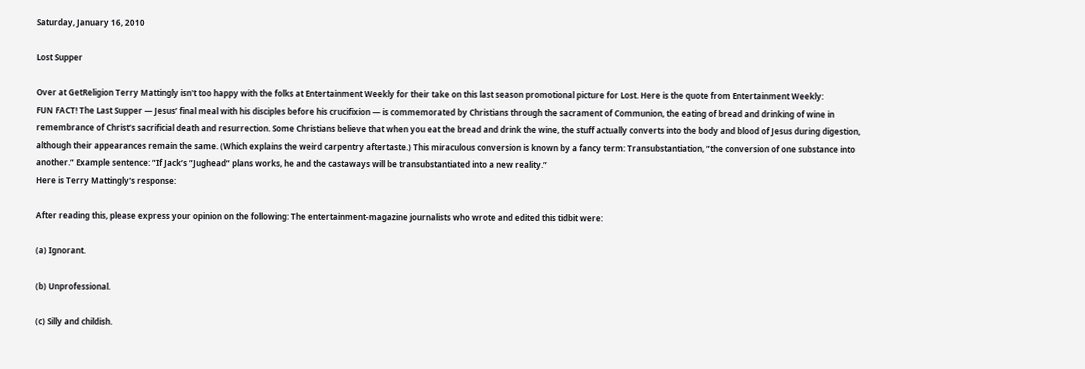Saturday, January 16, 2010

Lost Supper

Over at GetReligion Terry Mattingly isn't too happy with the folks at Entertainment Weekly for their take on this last season promotional picture for Lost. Here is the quote from Entertainment Weekly:
FUN FACT! The Last Supper — Jesus’ final meal with his disciples before his crucifixion — is commemorated by Christians through the sacrament of Communion, the eating of bread and drinking of wine in remembrance of Christ’s sacrificial death and resurrection. Some Christians believe that when you eat the bread and drink the wine, the stuff actually converts into the body and blood of Jesus during digestion, although their appearances remain the same. (Which explains the weird carpentry aftertaste.) This miraculous conversion is known by a fancy term: Transubstantiation, ”the conversion of one substance into another.” Example sentence: ”If Jack’s ”Jughead” plans works, he and the castaways will be transubstantiated into a new reality.”
Here is Terry Mattingly's response:

After reading this, please express your opinion on the following: The entertainment-magazine journalists who wrote and edited this tidbit were:

(a) Ignorant.

(b) Unprofessional.

(c) Silly and childish.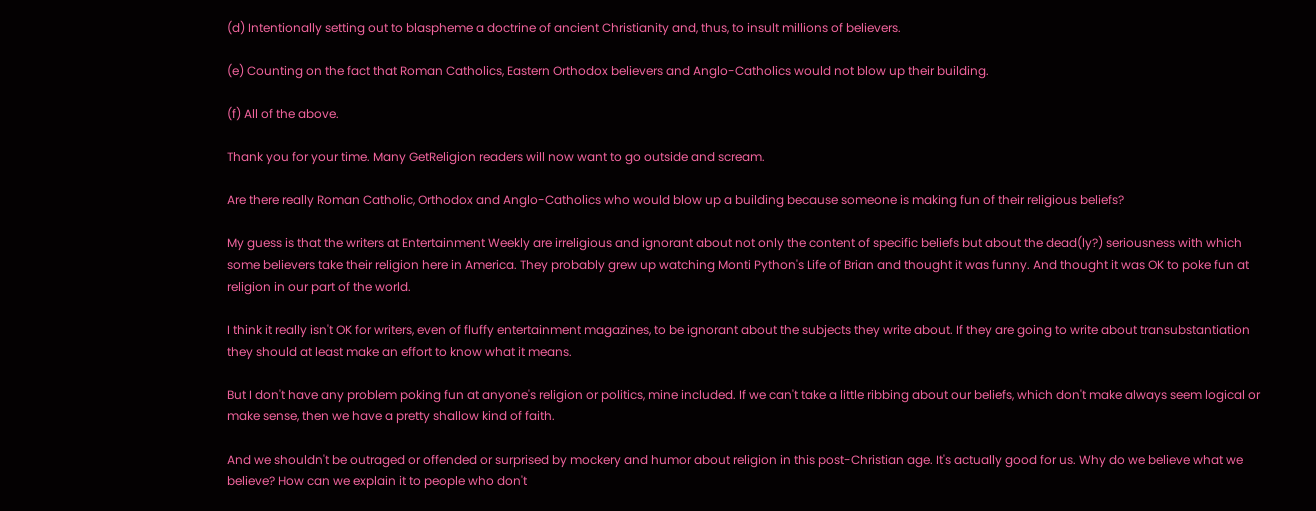(d) Intentionally setting out to blaspheme a doctrine of ancient Christianity and, thus, to insult millions of believers.

(e) Counting on the fact that Roman Catholics, Eastern Orthodox believers and Anglo-Catholics would not blow up their building.

(f) All of the above.

Thank you for your time. Many GetReligion readers will now want to go outside and scream.

Are there really Roman Catholic, Orthodox and Anglo-Catholics who would blow up a building because someone is making fun of their religious beliefs?

My guess is that the writers at Entertainment Weekly are irreligious and ignorant about not only the content of specific beliefs but about the dead(ly?) seriousness with which some believers take their religion here in America. They probably grew up watching Monti Python's Life of Brian and thought it was funny. And thought it was OK to poke fun at religion in our part of the world.

I think it really isn't OK for writers, even of fluffy entertainment magazines, to be ignorant about the subjects they write about. If they are going to write about transubstantiation they should at least make an effort to know what it means.

But I don't have any problem poking fun at anyone's religion or politics, mine included. If we can't take a little ribbing about our beliefs, which don't make always seem logical or make sense, then we have a pretty shallow kind of faith.

And we shouldn't be outraged or offended or surprised by mockery and humor about religion in this post-Christian age. It's actually good for us. Why do we believe what we believe? How can we explain it to people who don't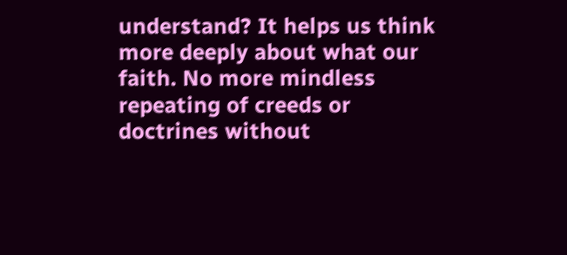understand? It helps us think more deeply about what our faith. No more mindless repeating of creeds or doctrines without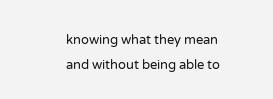knowing what they mean and without being able to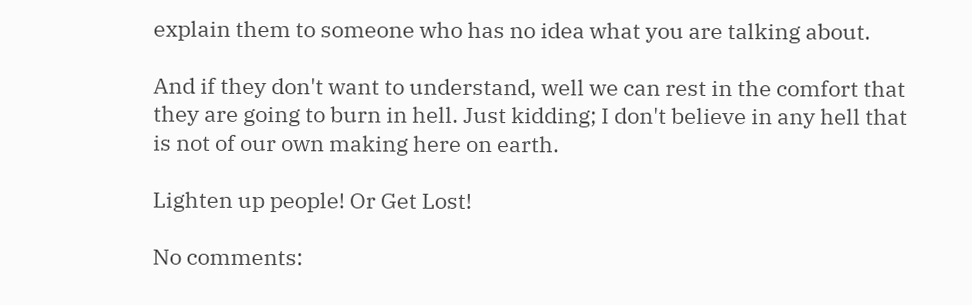explain them to someone who has no idea what you are talking about.

And if they don't want to understand, well we can rest in the comfort that they are going to burn in hell. Just kidding; I don't believe in any hell that is not of our own making here on earth.

Lighten up people! Or Get Lost!

No comments: